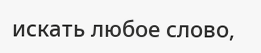искать любое слово,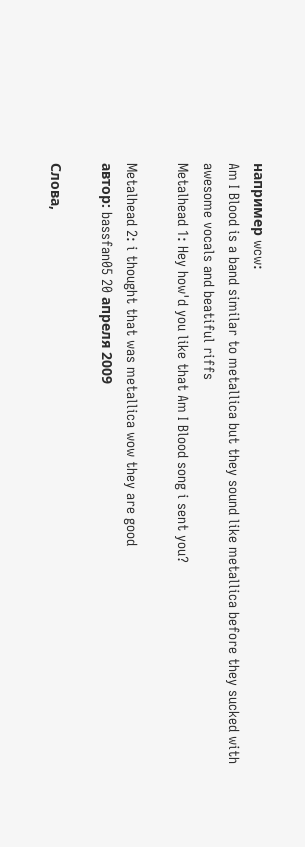например wcw:
Am I Blood is a band similar to metallica but they sound like metallica before they sucked with awesome vocals and beatiful riffs
Metalhead 1: Hey how'd you like that Am I Blood song i sent you?

Metalhead 2: i thought that was metallica wow they are good
автор: bassfan05 20 апреля 2009

Слова,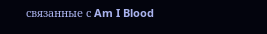связанные с Am I Blood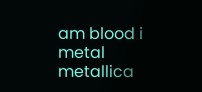am blood i metal metallica